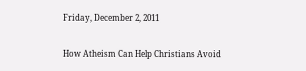Friday, December 2, 2011

How Atheism Can Help Christians Avoid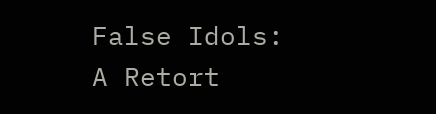False Idols: A Retort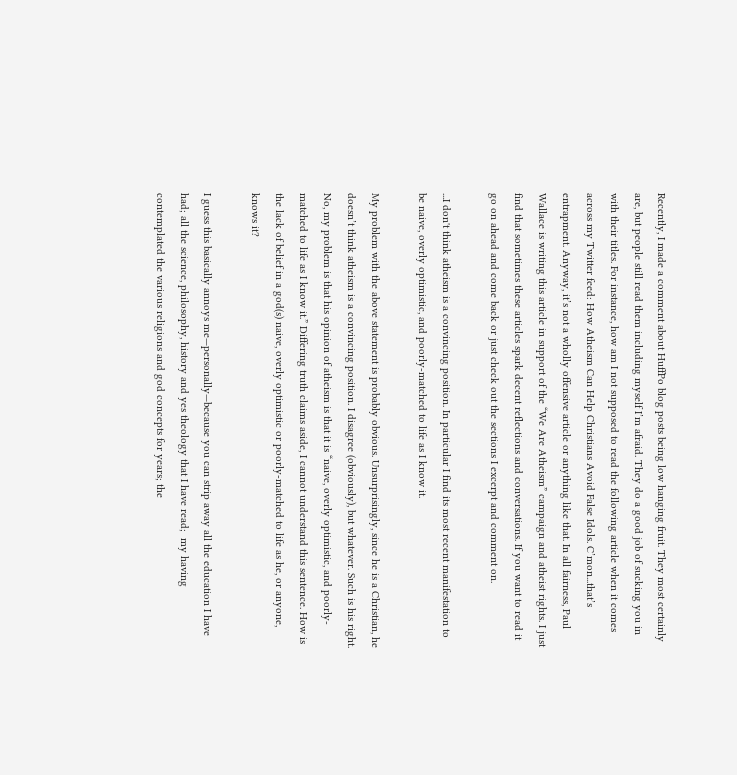Recently, I made a comment about HuffPo blog posts being low hanging fruit. They most certainly are, but people still read them including myself I’m afraid. They do a good job of sucking you in with their titles. For instance, how am I not supposed to read the following article when it comes across my Twitter feed: How Atheism Can Help Christians Avoid False Idols. C’mon...that’s entrapment. Anyway, it’s not a wholly offensive article or anything like that. In all fairness, Paul Wallace is writing this article in support of the “We Are Atheism” campaign and atheist rights. I just find that sometimes these articles spark decent reflections and conversations. If you want to read it go on ahead and come back or just check out the sections I excerpt and comment on.

...I don't think atheism is a convincing position. In particular I find its most recent manifestation to be naive, overly optimistic, and poorly-matched to life as I know it.

My problem with the above statement is probably obvious. Unsurprisingly, since he is a Christian, he doesn’t think atheism is a convincing position. I disagree (obviously), but whatever. Such is his right. No, my problem is that his opinion of atheism is that it is “naive, overly optimistic, and poorly-matched to life as I know it.” Differing truth claims aside, I cannot understand this sentence. How is the lack of belief in a god(s) naive, overly optimistic or poorly-matched to life as he, or anyone, knows it?

I guess this basically annoys me—personally—because you can strip away all the education I have had; all the science, philosophy, history and yes theology that I have read;  my having contemplated the various religions and god concepts for years; the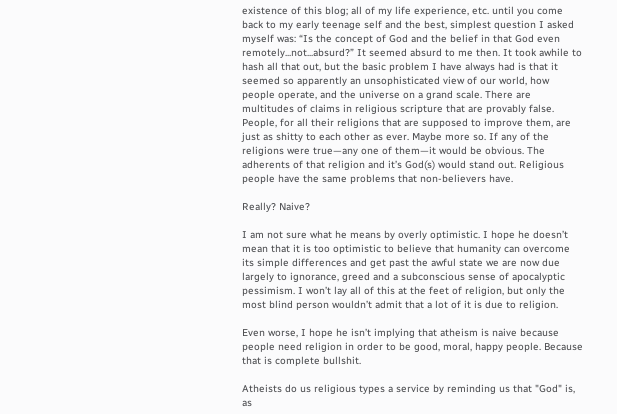existence of this blog; all of my life experience, etc. until you come back to my early teenage self and the best, simplest question I asked myself was: “Is the concept of God and the belief in that God even remotely...not...absurd?” It seemed absurd to me then. It took awhile to hash all that out, but the basic problem I have always had is that it seemed so apparently an unsophisticated view of our world, how people operate, and the universe on a grand scale. There are multitudes of claims in religious scripture that are provably false.  People, for all their religions that are supposed to improve them, are just as shitty to each other as ever. Maybe more so. If any of the religions were true—any one of them—it would be obvious. The adherents of that religion and it’s God(s) would stand out. Religious people have the same problems that non-believers have.

Really? Naive?

I am not sure what he means by overly optimistic. I hope he doesn’t mean that it is too optimistic to believe that humanity can overcome its simple differences and get past the awful state we are now due largely to ignorance, greed and a subconscious sense of apocalyptic pessimism. I won’t lay all of this at the feet of religion, but only the most blind person wouldn’t admit that a lot of it is due to religion.

Even worse, I hope he isn’t implying that atheism is naive because people need religion in order to be good, moral, happy people. Because that is complete bullshit.

Atheists do us religious types a service by reminding us that "God" is, as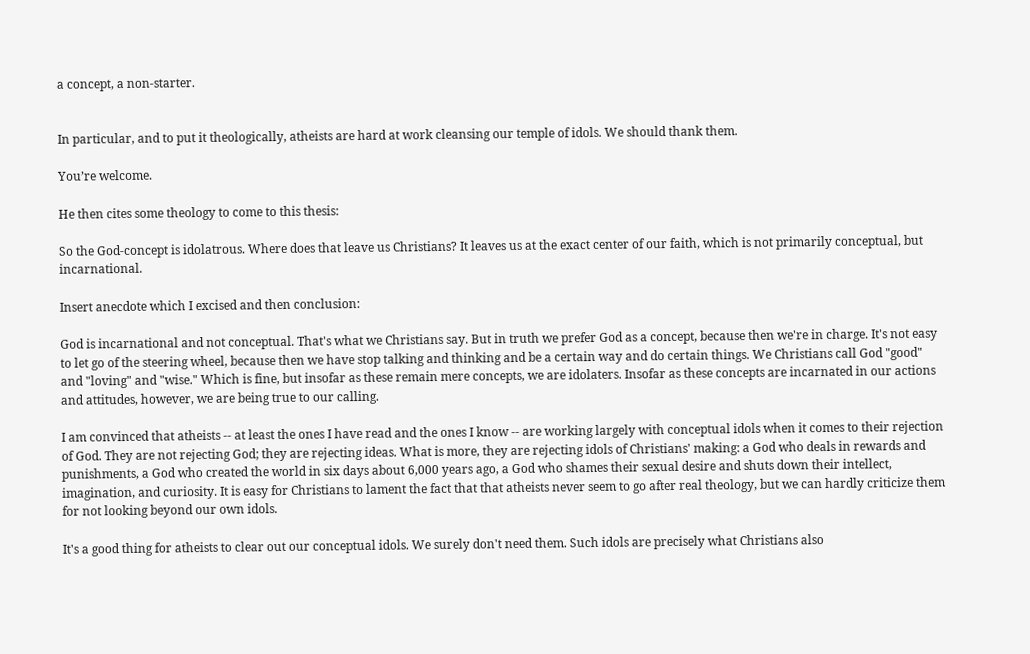a concept, a non-starter.


In particular, and to put it theologically, atheists are hard at work cleansing our temple of idols. We should thank them.

You’re welcome.

He then cites some theology to come to this thesis:

So the God-concept is idolatrous. Where does that leave us Christians? It leaves us at the exact center of our faith, which is not primarily conceptual, but incarnational.

Insert anecdote which I excised and then conclusion:

God is incarnational and not conceptual. That's what we Christians say. But in truth we prefer God as a concept, because then we're in charge. It's not easy to let go of the steering wheel, because then we have stop talking and thinking and be a certain way and do certain things. We Christians call God "good" and "loving" and "wise." Which is fine, but insofar as these remain mere concepts, we are idolaters. Insofar as these concepts are incarnated in our actions and attitudes, however, we are being true to our calling.

I am convinced that atheists -- at least the ones I have read and the ones I know -- are working largely with conceptual idols when it comes to their rejection of God. They are not rejecting God; they are rejecting ideas. What is more, they are rejecting idols of Christians' making: a God who deals in rewards and punishments, a God who created the world in six days about 6,000 years ago, a God who shames their sexual desire and shuts down their intellect, imagination, and curiosity. It is easy for Christians to lament the fact that that atheists never seem to go after real theology, but we can hardly criticize them for not looking beyond our own idols.

It's a good thing for atheists to clear out our conceptual idols. We surely don't need them. Such idols are precisely what Christians also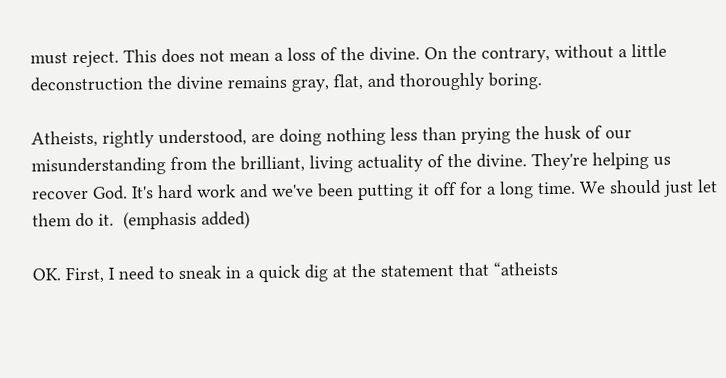must reject. This does not mean a loss of the divine. On the contrary, without a little deconstruction the divine remains gray, flat, and thoroughly boring.

Atheists, rightly understood, are doing nothing less than prying the husk of our misunderstanding from the brilliant, living actuality of the divine. They're helping us recover God. It's hard work and we've been putting it off for a long time. We should just let them do it.  (emphasis added)

OK. First, I need to sneak in a quick dig at the statement that “atheists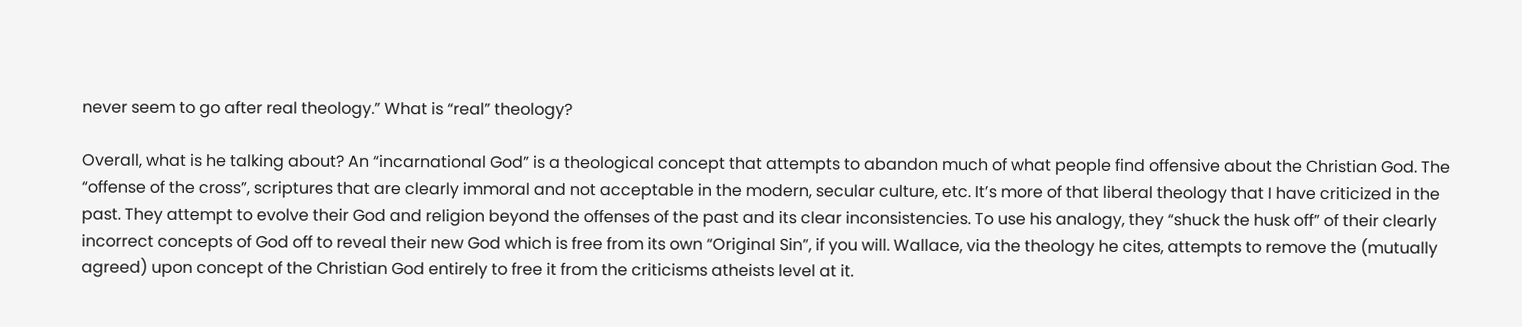never seem to go after real theology.” What is “real” theology?

Overall, what is he talking about? An “incarnational God” is a theological concept that attempts to abandon much of what people find offensive about the Christian God. The “offense of the cross”, scriptures that are clearly immoral and not acceptable in the modern, secular culture, etc. It’s more of that liberal theology that I have criticized in the past. They attempt to evolve their God and religion beyond the offenses of the past and its clear inconsistencies. To use his analogy, they “shuck the husk off” of their clearly incorrect concepts of God off to reveal their new God which is free from its own “Original Sin”, if you will. Wallace, via the theology he cites, attempts to remove the (mutually agreed) upon concept of the Christian God entirely to free it from the criticisms atheists level at it.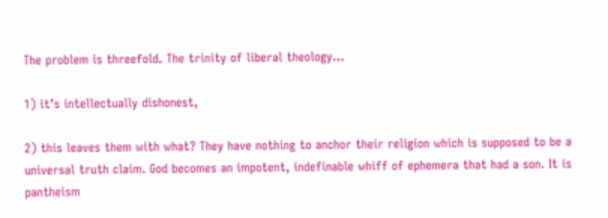The problem is threefold. The trinity of liberal theology...

1) it’s intellectually dishonest,

2) this leaves them with what? They have nothing to anchor their religion which is supposed to be a universal truth claim. God becomes an impotent, indefinable whiff of ephemera that had a son. It is pantheism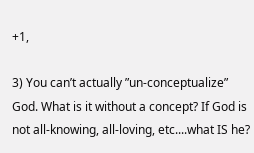+1,

3) You can’t actually ”un-conceptualize” God. What is it without a concept? If God is not all-knowing, all-loving, etc....what IS he?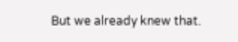But we already knew that.